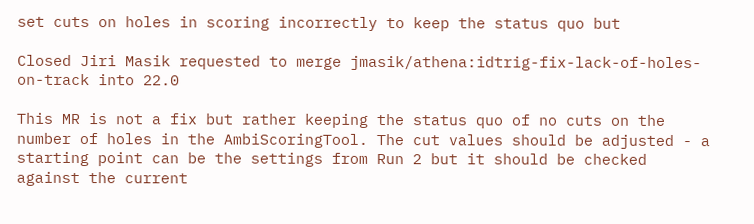set cuts on holes in scoring incorrectly to keep the status quo but

Closed Jiri Masik requested to merge jmasik/athena:idtrig-fix-lack-of-holes-on-track into 22.0

This MR is not a fix but rather keeping the status quo of no cuts on the number of holes in the AmbiScoringTool. The cut values should be adjusted - a starting point can be the settings from Run 2 but it should be checked against the current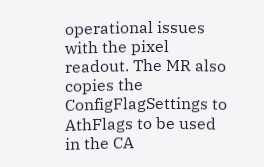operational issues with the pixel readout. The MR also copies the ConfigFlagSettings to AthFlags to be used in the CA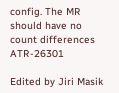config. The MR should have no count differences ATR-26301

Edited by Jiri Masik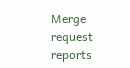Merge request reports